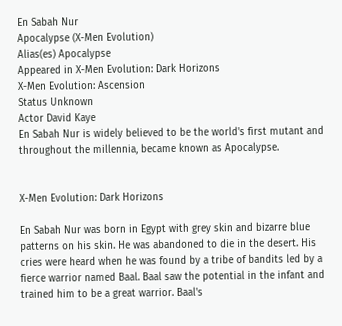En Sabah Nur
Apocalypse (X-Men Evolution)
Alias(es) Apocalypse
Appeared in X-Men Evolution: Dark Horizons
X-Men Evolution: Ascension
Status Unknown
Actor David Kaye
En Sabah Nur is widely believed to be the world's first mutant and throughout the millennia, became known as Apocalypse.


X-Men Evolution: Dark Horizons

En Sabah Nur was born in Egypt with grey skin and bizarre blue patterns on his skin. He was abandoned to die in the desert. His cries were heard when he was found by a tribe of bandits led by a fierce warrior named Baal. Baal saw the potential in the infant and trained him to be a great warrior. Baal's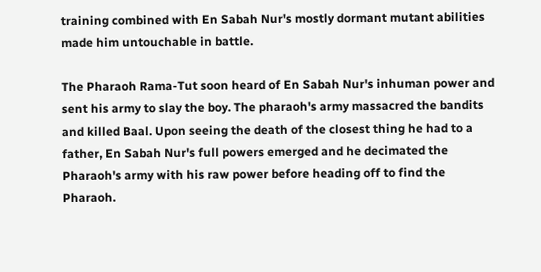training combined with En Sabah Nur's mostly dormant mutant abilities made him untouchable in battle.

The Pharaoh Rama-Tut soon heard of En Sabah Nur's inhuman power and sent his army to slay the boy. The pharaoh's army massacred the bandits and killed Baal. Upon seeing the death of the closest thing he had to a father, En Sabah Nur's full powers emerged and he decimated the Pharaoh's army with his raw power before heading off to find the Pharaoh.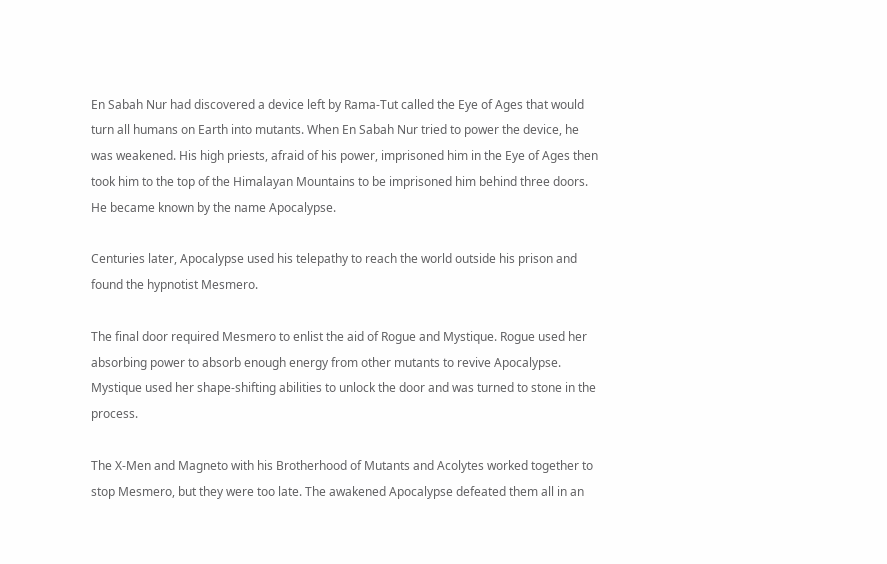En Sabah Nur had discovered a device left by Rama-Tut called the Eye of Ages that would turn all humans on Earth into mutants. When En Sabah Nur tried to power the device, he was weakened. His high priests, afraid of his power, imprisoned him in the Eye of Ages then took him to the top of the Himalayan Mountains to be imprisoned him behind three doors. He became known by the name Apocalypse.

Centuries later, Apocalypse used his telepathy to reach the world outside his prison and found the hypnotist Mesmero.

The final door required Mesmero to enlist the aid of Rogue and Mystique. Rogue used her absorbing power to absorb enough energy from other mutants to revive Apocalypse. Mystique used her shape-shifting abilities to unlock the door and was turned to stone in the process.

The X-Men and Magneto with his Brotherhood of Mutants and Acolytes worked together to stop Mesmero, but they were too late. The awakened Apocalypse defeated them all in an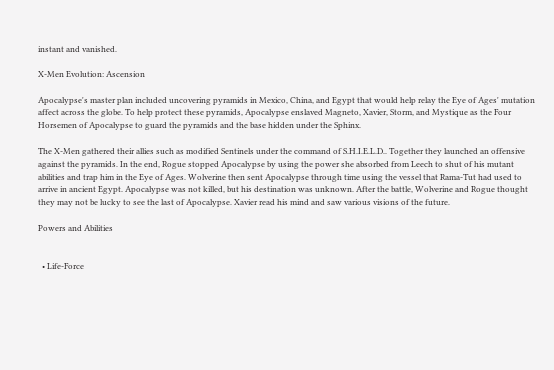instant and vanished.

X-Men Evolution: Ascension

Apocalypse's master plan included uncovering pyramids in Mexico, China, and Egypt that would help relay the Eye of Ages' mutation affect across the globe. To help protect these pyramids, Apocalypse enslaved Magneto, Xavier, Storm, and Mystique as the Four Horsemen of Apocalypse to guard the pyramids and the base hidden under the Sphinx.

The X-Men gathered their allies such as modified Sentinels under the command of S.H.I.E.L.D.. Together they launched an offensive against the pyramids. In the end, Rogue stopped Apocalypse by using the power she absorbed from Leech to shut of his mutant abilities and trap him in the Eye of Ages. Wolverine then sent Apocalypse through time using the vessel that Rama-Tut had used to arrive in ancient Egypt. Apocalypse was not killed, but his destination was unknown. After the battle, Wolverine and Rogue thought they may not be lucky to see the last of Apocalypse. Xavier read his mind and saw various visions of the future.

Powers and Abilities


  • Life-Force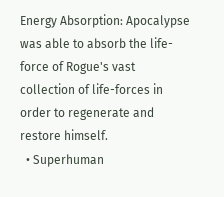Energy Absorption: Apocalypse was able to absorb the life-force of Rogue's vast collection of life-forces in order to regenerate and restore himself.
  • Superhuman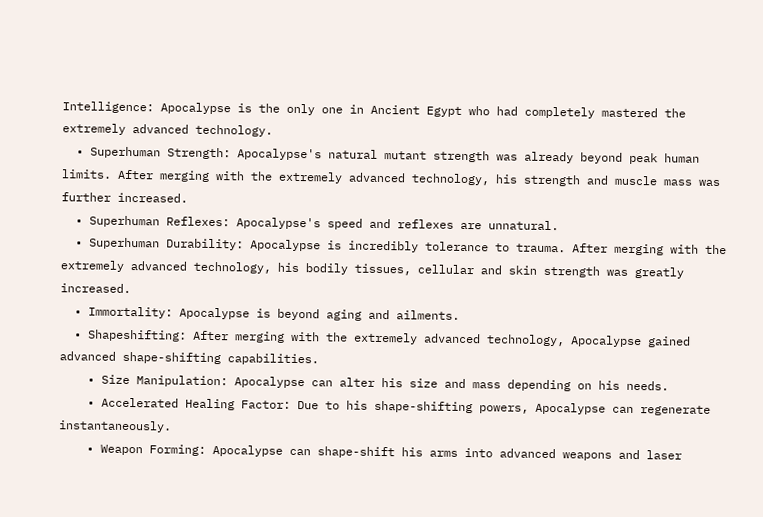Intelligence: Apocalypse is the only one in Ancient Egypt who had completely mastered the extremely advanced technology.
  • Superhuman Strength: Apocalypse's natural mutant strength was already beyond peak human limits. After merging with the extremely advanced technology, his strength and muscle mass was further increased.
  • Superhuman Reflexes: Apocalypse's speed and reflexes are unnatural.
  • Superhuman Durability: Apocalypse is incredibly tolerance to trauma. After merging with the extremely advanced technology, his bodily tissues, cellular and skin strength was greatly increased.
  • Immortality: Apocalypse is beyond aging and ailments.
  • Shapeshifting: After merging with the extremely advanced technology, Apocalypse gained advanced shape-shifting capabilities.
    • Size Manipulation: Apocalypse can alter his size and mass depending on his needs.
    • Accelerated Healing Factor: Due to his shape-shifting powers, Apocalypse can regenerate instantaneously.
    • Weapon Forming: Apocalypse can shape-shift his arms into advanced weapons and laser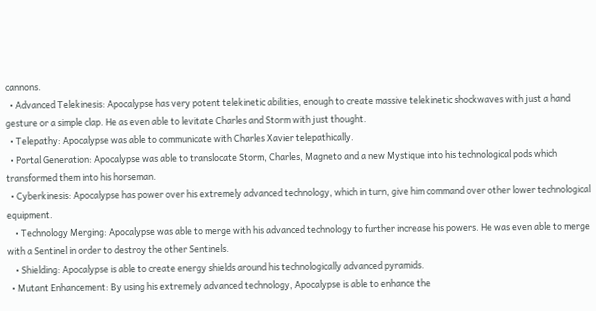cannons.
  • Advanced Telekinesis: Apocalypse has very potent telekinetic abilities, enough to create massive telekinetic shockwaves with just a hand gesture or a simple clap. He as even able to levitate Charles and Storm with just thought.
  • Telepathy: Apocalypse was able to communicate with Charles Xavier telepathically.
  • Portal Generation: Apocalypse was able to translocate Storm, Charles, Magneto and a new Mystique into his technological pods which transformed them into his horseman.
  • Cyberkinesis: Apocalypse has power over his extremely advanced technology, which in turn, give him command over other lower technological equipment.
    • Technology Merging: Apocalypse was able to merge with his advanced technology to further increase his powers. He was even able to merge with a Sentinel in order to destroy the other Sentinels.
    • Shielding: Apocalypse is able to create energy shields around his technologically advanced pyramids.
  • Mutant Enhancement: By using his extremely advanced technology, Apocalypse is able to enhance the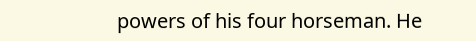powers of his four horseman. He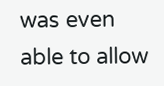was even able to allow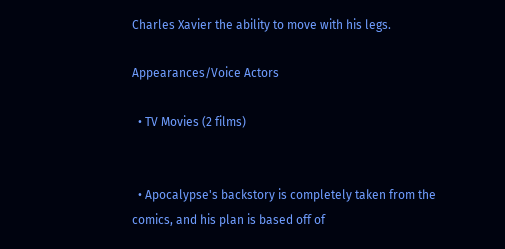Charles Xavier the ability to move with his legs.

Appearances/Voice Actors

  • TV Movies (2 films)


  • Apocalypse's backstory is completely taken from the comics, and his plan is based off of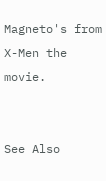Magneto's from X-Men the movie.


See Also